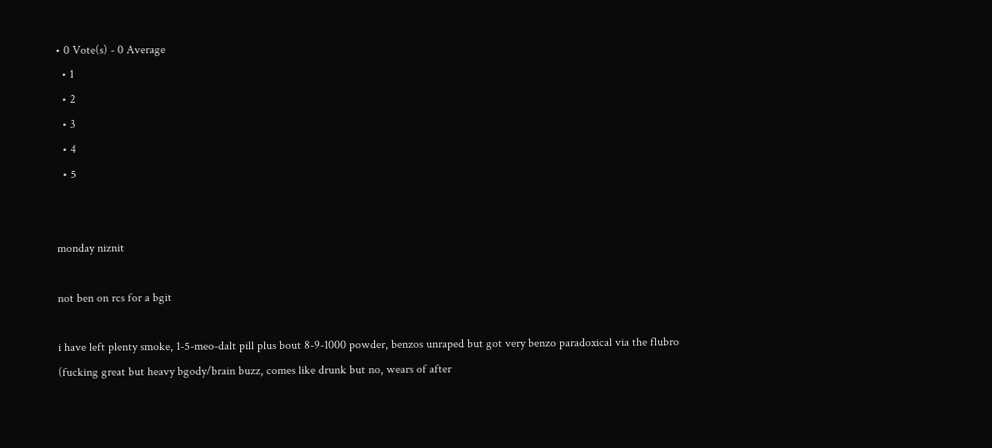• 0 Vote(s) - 0 Average
  • 1
  • 2
  • 3
  • 4
  • 5


monday niznit

not ben on rcs for a bgit

i have left plenty smoke, 1-5-meo-dalt pill plus bout 8-9-1000 powder, benzos unraped but got very benzo paradoxical via the flubro (fucking great but heavy bgody/brain buzz, comes like drunk but no, wears of after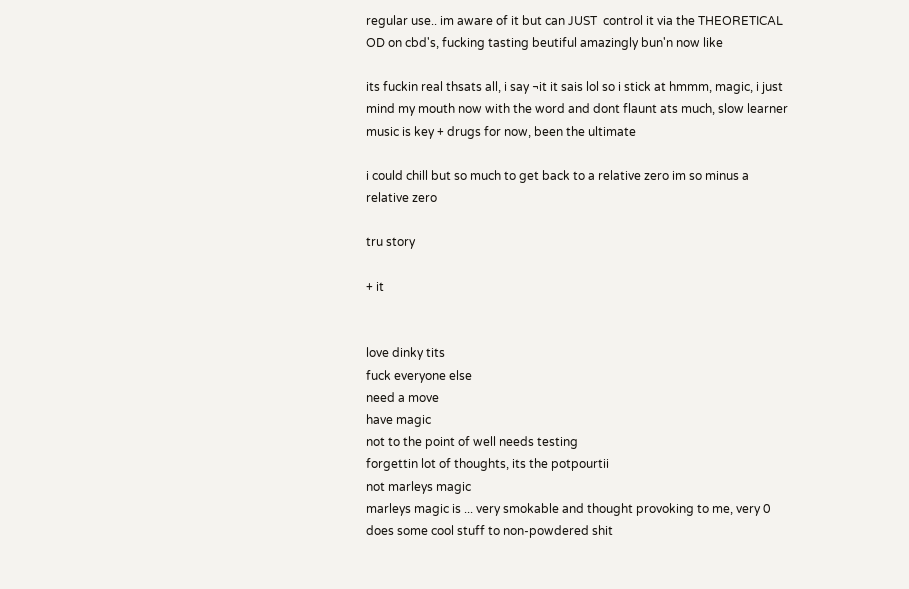regular use.. im aware of it but can JUST  control it via the THEORETICAL OD on cbd's, fucking tasting beutiful amazingly bun'n now like

its fuckin real thsats all, i say ¬it it sais lol so i stick at hmmm, magic, i just mind my mouth now with the word and dont flaunt ats much, slow learner music is key + drugs for now, been the ultimate

i could chill but so much to get back to a relative zero im so minus a relative zero

tru story

+ it


love dinky tits
fuck everyone else
need a move
have magic
not to the point of well needs testing
forgettin lot of thoughts, its the potpourtii
not marleys magic
marleys magic is ... very smokable and thought provoking to me, very 0
does some cool stuff to non-powdered shit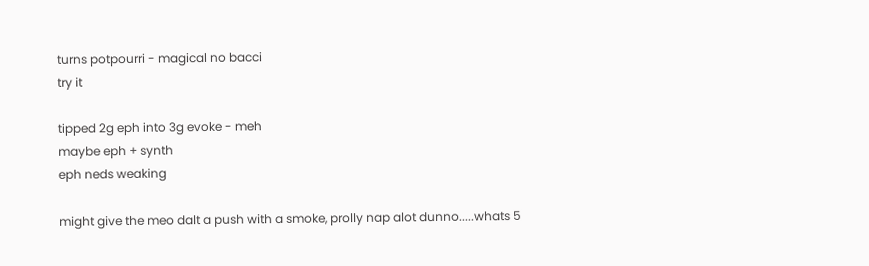turns potpourri - magical no bacci
try it

tipped 2g eph into 3g evoke - meh
maybe eph + synth
eph neds weaking

might give the meo dalt a push with a smoke, prolly nap alot dunno.....whats 5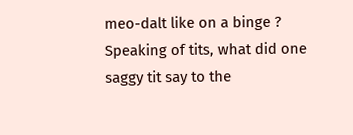meo-dalt like on a binge ?
Speaking of tits, what did one saggy tit say to the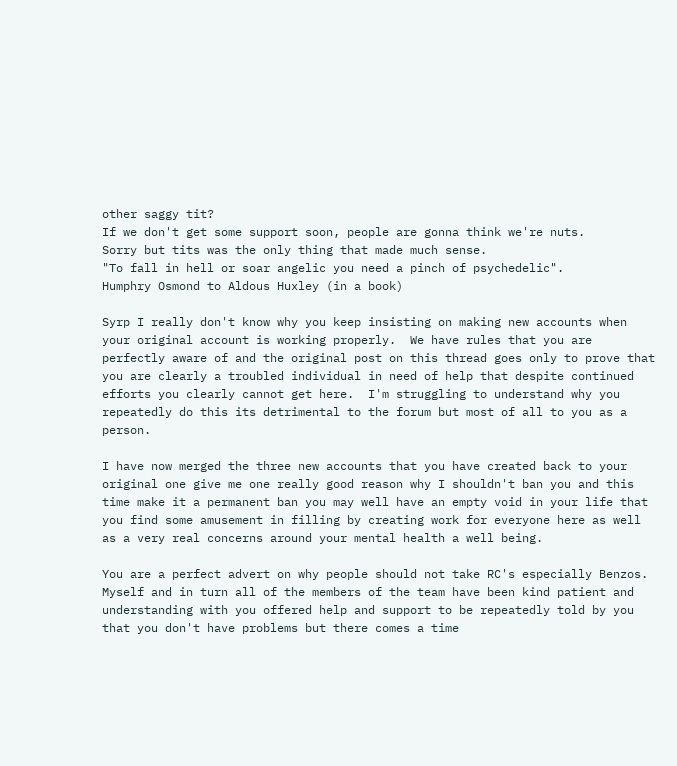other saggy tit?
If we don't get some support soon, people are gonna think we're nuts.
Sorry but tits was the only thing that made much sense.
"To fall in hell or soar angelic you need a pinch of psychedelic".
Humphry Osmond to Aldous Huxley (in a book)

Syrp I really don't know why you keep insisting on making new accounts when your original account is working properly.  We have rules that you are perfectly aware of and the original post on this thread goes only to prove that you are clearly a troubled individual in need of help that despite continued efforts you clearly cannot get here.  I'm struggling to understand why you repeatedly do this its detrimental to the forum but most of all to you as a person.

I have now merged the three new accounts that you have created back to your original one give me one really good reason why I shouldn't ban you and this time make it a permanent ban you may well have an empty void in your life that you find some amusement in filling by creating work for everyone here as well as a very real concerns around your mental health a well being.

You are a perfect advert on why people should not take RC's especially Benzos.  Myself and in turn all of the members of the team have been kind patient and understanding with you offered help and support to be repeatedly told by you that you don't have problems but there comes a time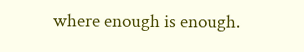where enough is enough.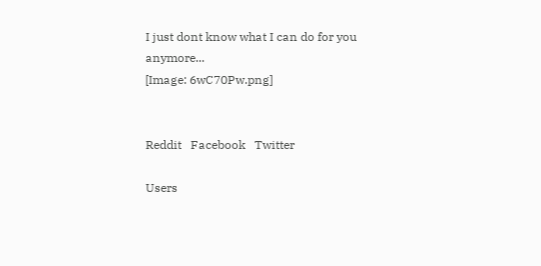I just dont know what I can do for you anymore...
[Image: 6wC70Pw.png]


Reddit   Facebook   Twitter

Users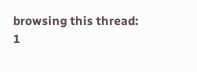browsing this thread:
1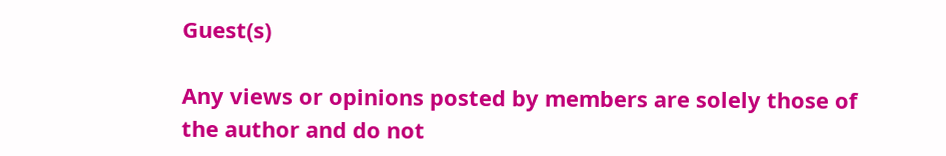Guest(s)

Any views or opinions posted by members are solely those of the author and do not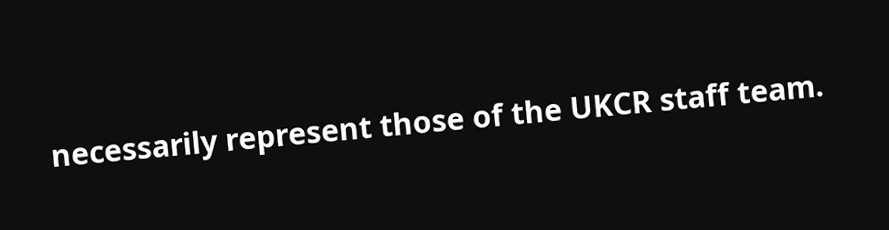necessarily represent those of the UKCR staff team.